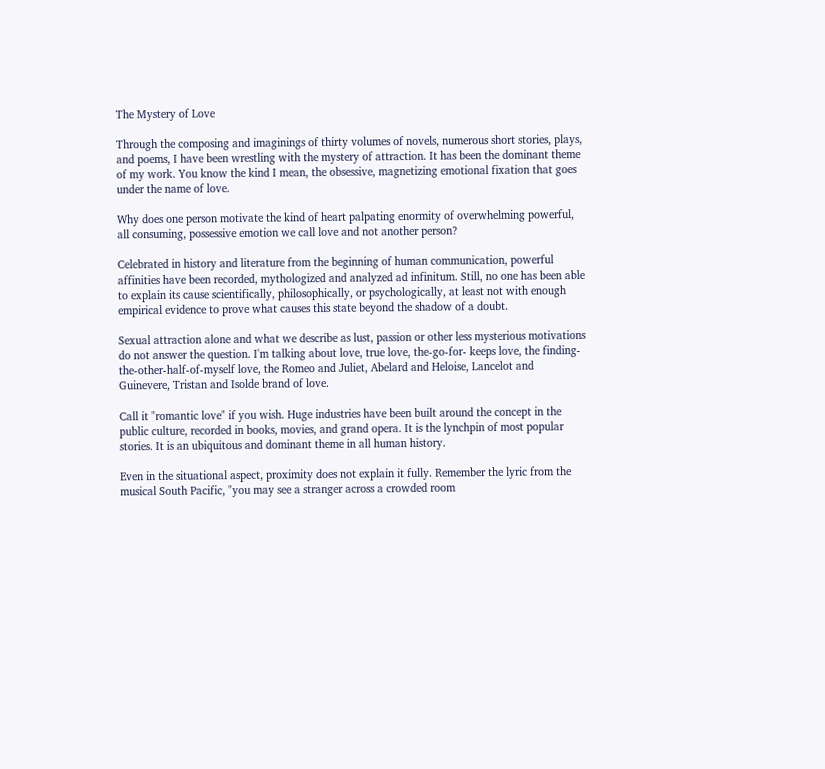The Mystery of Love

Through the composing and imaginings of thirty volumes of novels, numerous short stories, plays, and poems, I have been wrestling with the mystery of attraction. It has been the dominant theme of my work. You know the kind I mean, the obsessive, magnetizing emotional fixation that goes under the name of love.

Why does one person motivate the kind of heart palpating enormity of overwhelming powerful, all consuming, possessive emotion we call love and not another person?

Celebrated in history and literature from the beginning of human communication, powerful affinities have been recorded, mythologized and analyzed ad infinitum. Still, no one has been able to explain its cause scientifically, philosophically, or psychologically, at least not with enough empirical evidence to prove what causes this state beyond the shadow of a doubt.

Sexual attraction alone and what we describe as lust, passion or other less mysterious motivations do not answer the question. I'm talking about love, true love, the-go-for- keeps love, the finding-the-other-half-of-myself love, the Romeo and Juliet, Abelard and Heloise, Lancelot and Guinevere, Tristan and Isolde brand of love.

Call it "romantic love" if you wish. Huge industries have been built around the concept in the public culture, recorded in books, movies, and grand opera. It is the lynchpin of most popular stories. It is an ubiquitous and dominant theme in all human history.

Even in the situational aspect, proximity does not explain it fully. Remember the lyric from the musical South Pacific, "you may see a stranger across a crowded room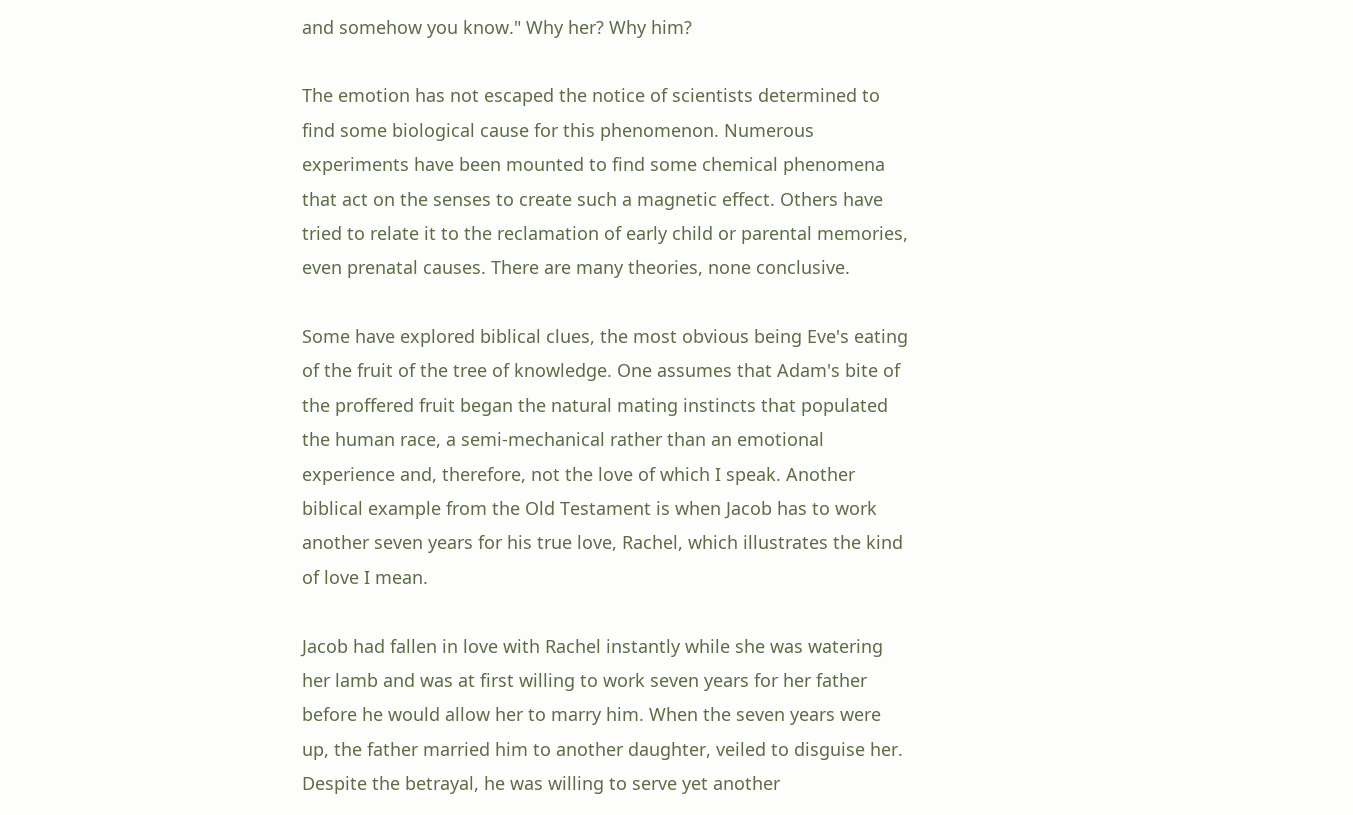and somehow you know." Why her? Why him?

The emotion has not escaped the notice of scientists determined to find some biological cause for this phenomenon. Numerous experiments have been mounted to find some chemical phenomena that act on the senses to create such a magnetic effect. Others have tried to relate it to the reclamation of early child or parental memories, even prenatal causes. There are many theories, none conclusive.

Some have explored biblical clues, the most obvious being Eve's eating of the fruit of the tree of knowledge. One assumes that Adam's bite of the proffered fruit began the natural mating instincts that populated the human race, a semi-mechanical rather than an emotional experience and, therefore, not the love of which I speak. Another biblical example from the Old Testament is when Jacob has to work another seven years for his true love, Rachel, which illustrates the kind of love I mean.

Jacob had fallen in love with Rachel instantly while she was watering her lamb and was at first willing to work seven years for her father before he would allow her to marry him. When the seven years were up, the father married him to another daughter, veiled to disguise her. Despite the betrayal, he was willing to serve yet another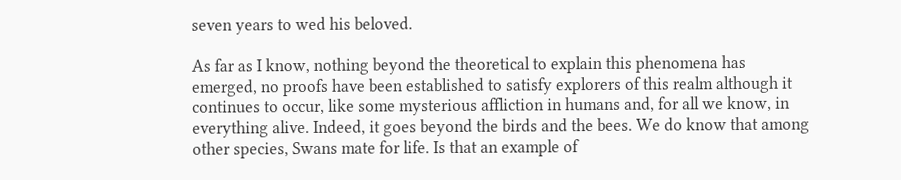seven years to wed his beloved.

As far as I know, nothing beyond the theoretical to explain this phenomena has emerged, no proofs have been established to satisfy explorers of this realm although it continues to occur, like some mysterious affliction in humans and, for all we know, in everything alive. Indeed, it goes beyond the birds and the bees. We do know that among other species, Swans mate for life. Is that an example of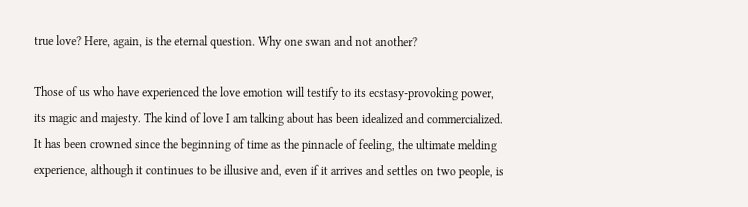true love? Here, again, is the eternal question. Why one swan and not another?

Those of us who have experienced the love emotion will testify to its ecstasy-provoking power, its magic and majesty. The kind of love I am talking about has been idealized and commercialized. It has been crowned since the beginning of time as the pinnacle of feeling, the ultimate melding experience, although it continues to be illusive and, even if it arrives and settles on two people, is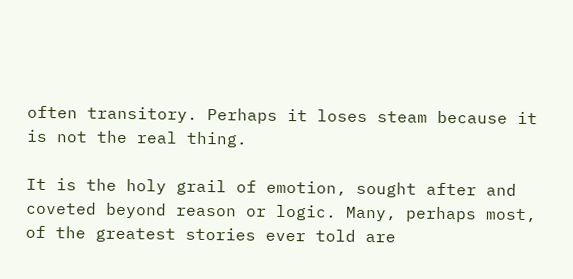often transitory. Perhaps it loses steam because it is not the real thing.

It is the holy grail of emotion, sought after and coveted beyond reason or logic. Many, perhaps most, of the greatest stories ever told are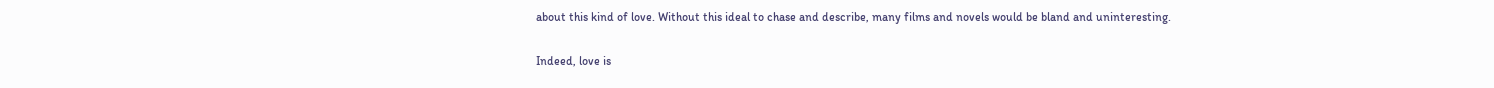about this kind of love. Without this ideal to chase and describe, many films and novels would be bland and uninteresting.

Indeed, love is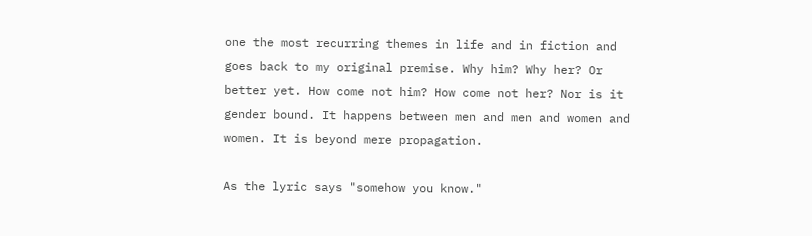one the most recurring themes in life and in fiction and goes back to my original premise. Why him? Why her? Or better yet. How come not him? How come not her? Nor is it gender bound. It happens between men and men and women and women. It is beyond mere propagation.

As the lyric says "somehow you know."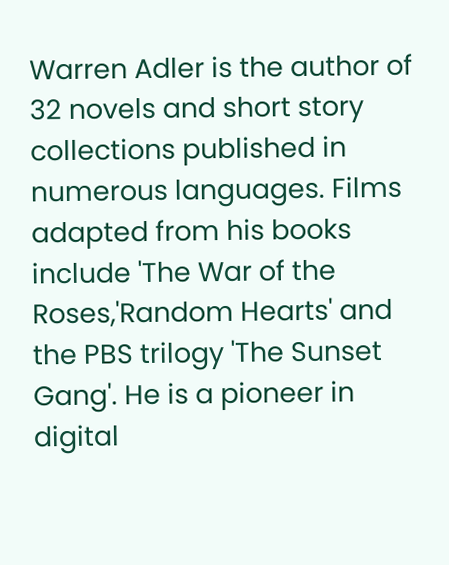Warren Adler is the author of 32 novels and short story collections published in numerous languages. Films adapted from his books include 'The War of the Roses,'Random Hearts' and the PBS trilogy 'The Sunset Gang'. He is a pioneer in digital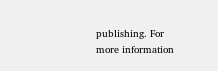publishing. For more information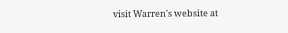visit Warren's website at